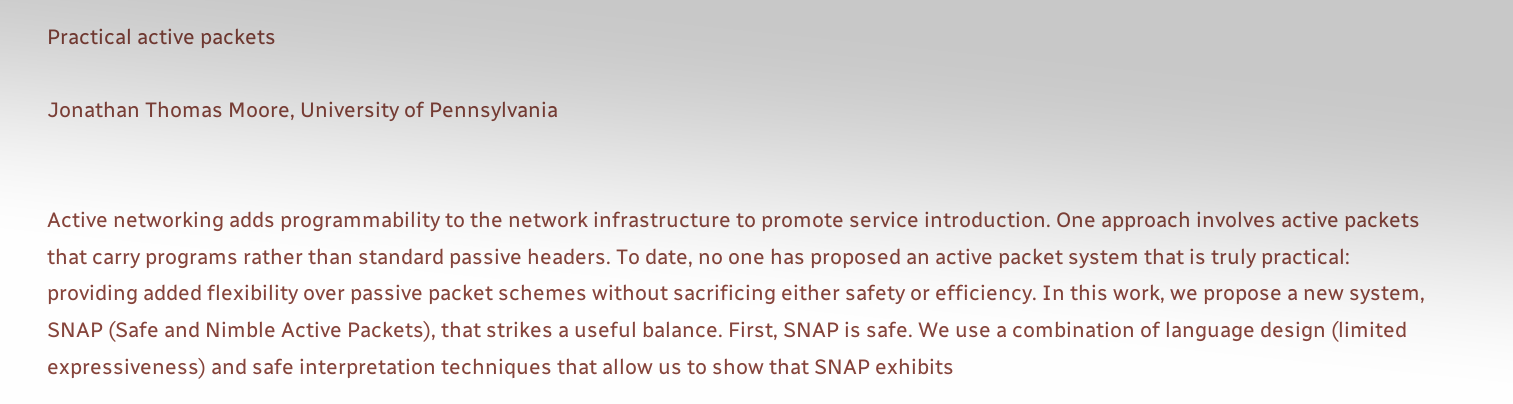Practical active packets

Jonathan Thomas Moore, University of Pennsylvania


Active networking adds programmability to the network infrastructure to promote service introduction. One approach involves active packets that carry programs rather than standard passive headers. To date, no one has proposed an active packet system that is truly practical: providing added flexibility over passive packet schemes without sacrificing either safety or efficiency. In this work, we propose a new system, SNAP (Safe and Nimble Active Packets), that strikes a useful balance. First, SNAP is safe. We use a combination of language design (limited expressiveness) and safe interpretation techniques that allow us to show that SNAP exhibits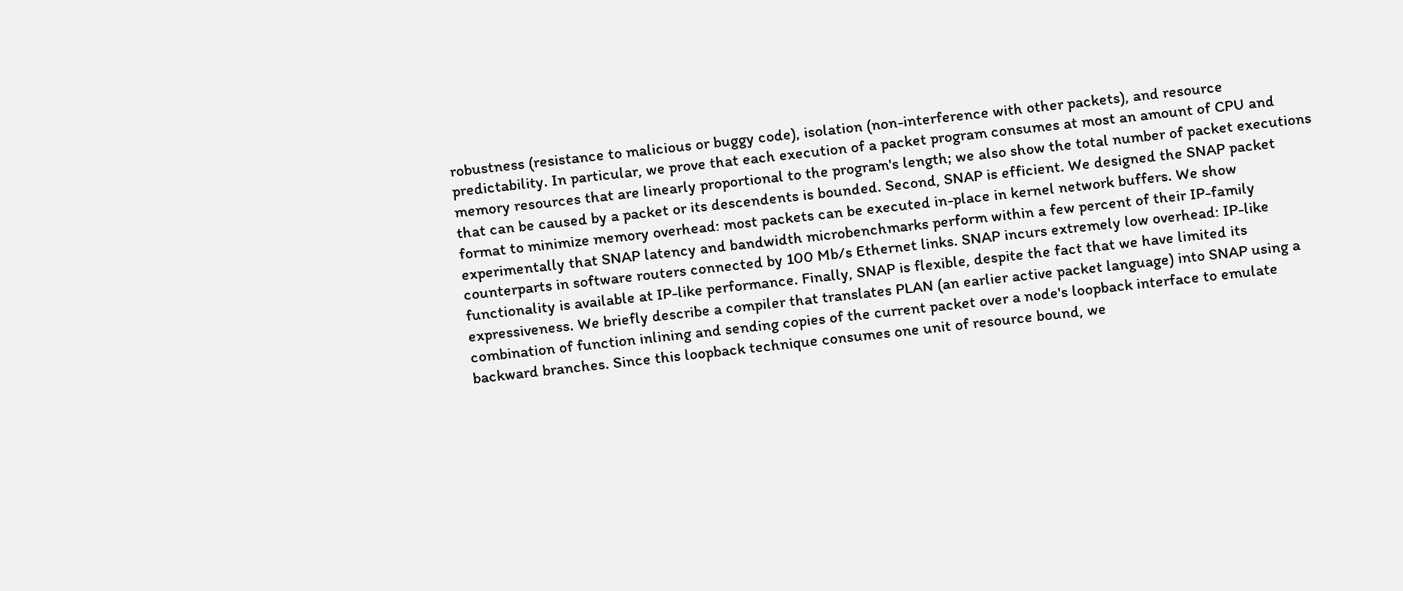robustness (resistance to malicious or buggy code), isolation (non-interference with other packets), and resource predictability. In particular, we prove that each execution of a packet program consumes at most an amount of CPU and memory resources that are linearly proportional to the program's length; we also show the total number of packet executions that can be caused by a packet or its descendents is bounded. Second, SNAP is efficient. We designed the SNAP packet format to minimize memory overhead: most packets can be executed in-place in kernel network buffers. We show experimentally that SNAP latency and bandwidth microbenchmarks perform within a few percent of their IP-family counterparts in software routers connected by 100 Mb/s Ethernet links. SNAP incurs extremely low overhead: IP-like functionality is available at IP-like performance. Finally, SNAP is flexible, despite the fact that we have limited its expressiveness. We briefly describe a compiler that translates PLAN (an earlier active packet language) into SNAP using a combination of function inlining and sending copies of the current packet over a node's loopback interface to emulate backward branches. Since this loopback technique consumes one unit of resource bound, we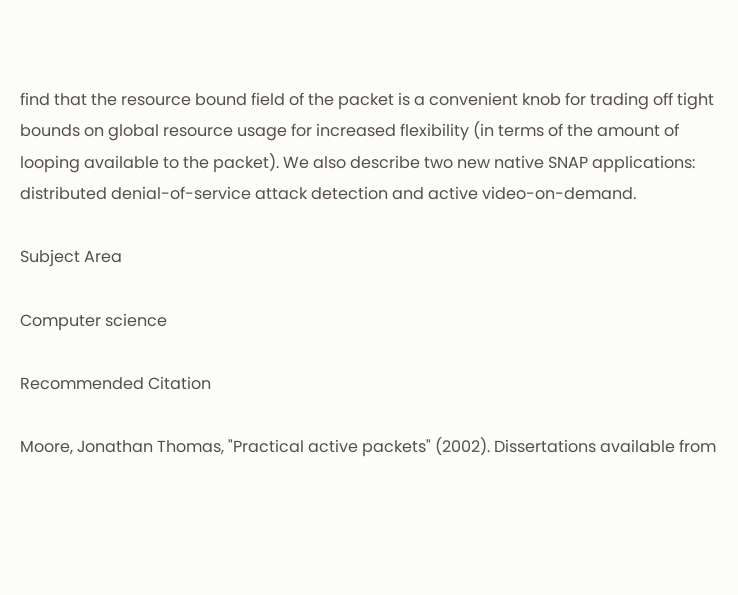find that the resource bound field of the packet is a convenient knob for trading off tight bounds on global resource usage for increased flexibility (in terms of the amount of looping available to the packet). We also describe two new native SNAP applications: distributed denial-of-service attack detection and active video-on-demand.

Subject Area

Computer science

Recommended Citation

Moore, Jonathan Thomas, "Practical active packets" (2002). Dissertations available from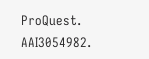ProQuest. AAI3054982.